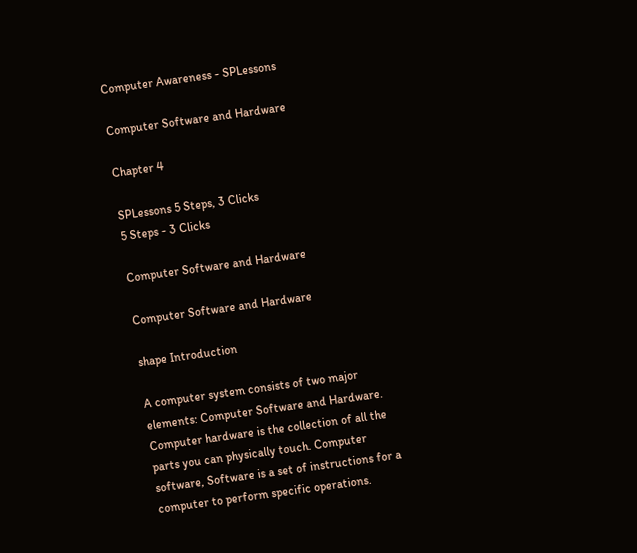Computer Awareness - SPLessons

Computer Software and Hardware

Chapter 4

SPLessons 5 Steps, 3 Clicks
5 Steps - 3 Clicks

Computer Software and Hardware

Computer Software and Hardware

shape Introduction

A computer system consists of two major elements: Computer Software and Hardware. Computer hardware is the collection of all the parts you can physically touch. Computer software, Software is a set of instructions for a computer to perform specific operations.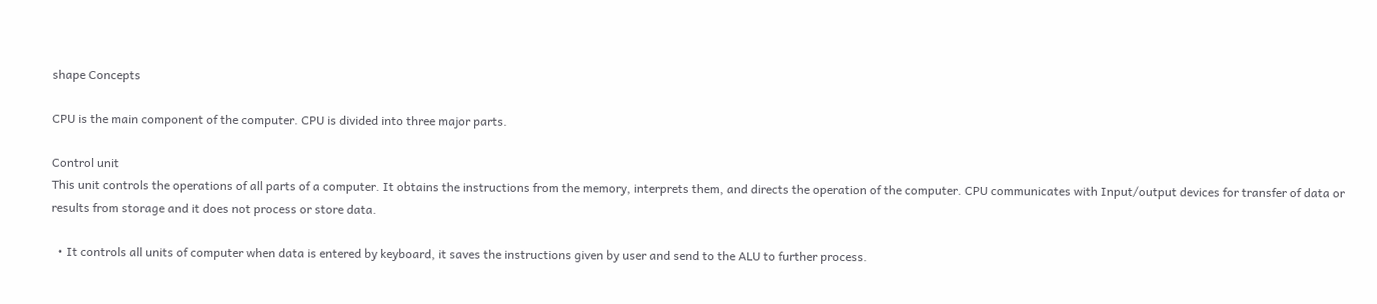shape Concepts

CPU is the main component of the computer. CPU is divided into three major parts.

Control unit
This unit controls the operations of all parts of a computer. It obtains the instructions from the memory, interprets them, and directs the operation of the computer. CPU communicates with Input/output devices for transfer of data or results from storage and it does not process or store data.

  • It controls all units of computer when data is entered by keyboard, it saves the instructions given by user and send to the ALU to further process.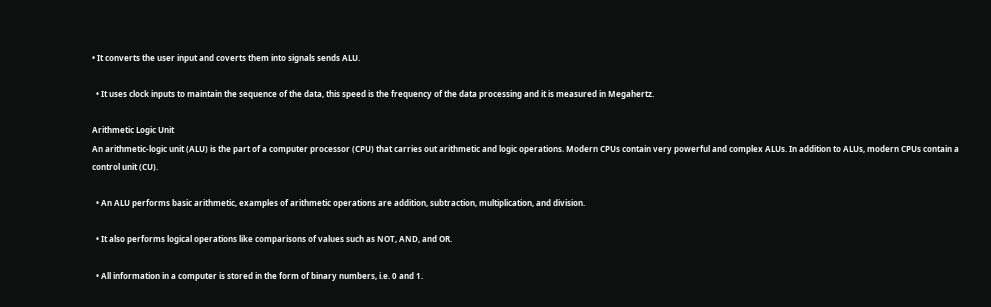• It converts the user input and coverts them into signals sends ALU.

  • It uses clock inputs to maintain the sequence of the data, this speed is the frequency of the data processing and it is measured in Megahertz.

Arithmetic Logic Unit
An arithmetic-logic unit (ALU) is the part of a computer processor (CPU) that carries out arithmetic and logic operations. Modern CPUs contain very powerful and complex ALUs. In addition to ALUs, modern CPUs contain a control unit (CU).

  • An ALU performs basic arithmetic, examples of arithmetic operations are addition, subtraction, multiplication, and division.

  • It also performs logical operations like comparisons of values such as NOT, AND, and OR.

  • All information in a computer is stored in the form of binary numbers, i.e. 0 and 1.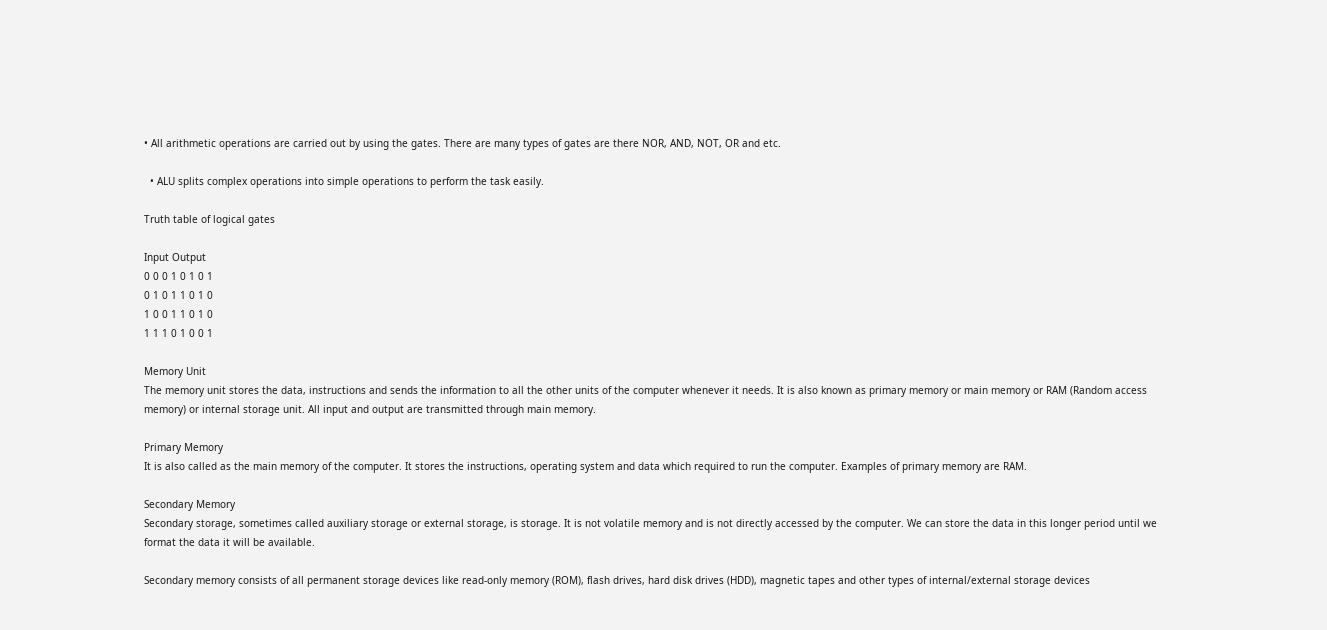• All arithmetic operations are carried out by using the gates. There are many types of gates are there NOR, AND, NOT, OR and etc.

  • ALU splits complex operations into simple operations to perform the task easily.

Truth table of logical gates

Input Output
0 0 0 1 0 1 0 1
0 1 0 1 1 0 1 0
1 0 0 1 1 0 1 0
1 1 1 0 1 0 0 1

Memory Unit
The memory unit stores the data, instructions and sends the information to all the other units of the computer whenever it needs. It is also known as primary memory or main memory or RAM (Random access memory) or internal storage unit. All input and output are transmitted through main memory.

Primary Memory
It is also called as the main memory of the computer. It stores the instructions, operating system and data which required to run the computer. Examples of primary memory are RAM.

Secondary Memory
Secondary storage, sometimes called auxiliary storage or external storage, is storage. It is not volatile memory and is not directly accessed by the computer. We can store the data in this longer period until we format the data it will be available.

Secondary memory consists of all permanent storage devices like read-only memory (ROM), flash drives, hard disk drives (HDD), magnetic tapes and other types of internal/external storage devices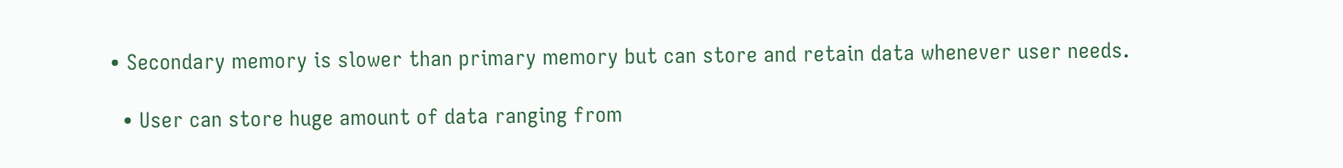• Secondary memory is slower than primary memory but can store and retain data whenever user needs.

  • User can store huge amount of data ranging from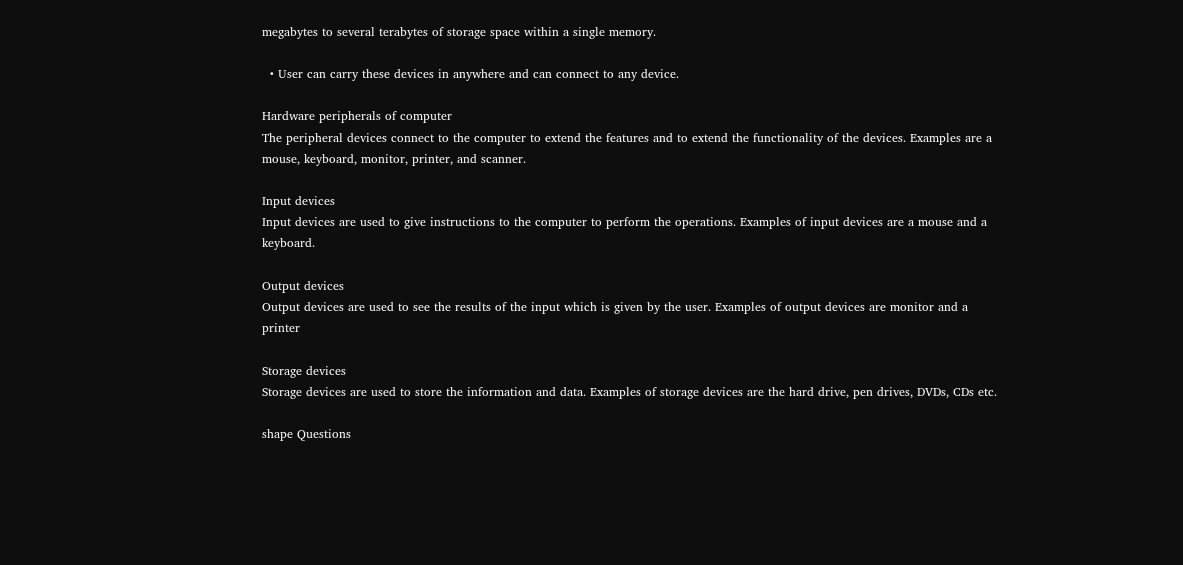megabytes to several terabytes of storage space within a single memory.

  • User can carry these devices in anywhere and can connect to any device.

Hardware peripherals of computer
The peripheral devices connect to the computer to extend the features and to extend the functionality of the devices. Examples are a mouse, keyboard, monitor, printer, and scanner.

Input devices
Input devices are used to give instructions to the computer to perform the operations. Examples of input devices are a mouse and a keyboard.

Output devices
Output devices are used to see the results of the input which is given by the user. Examples of output devices are monitor and a printer

Storage devices
Storage devices are used to store the information and data. Examples of storage devices are the hard drive, pen drives, DVDs, CDs etc.

shape Questions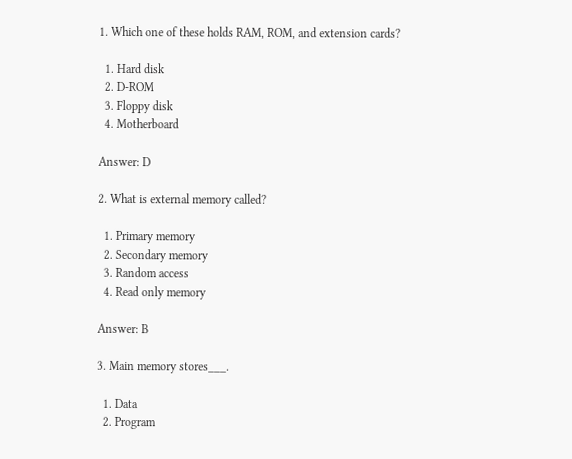1. Which one of these holds RAM, ROM, and extension cards?

  1. Hard disk
  2. D-ROM
  3. Floppy disk
  4. Motherboard

Answer: D

2. What is external memory called?

  1. Primary memory
  2. Secondary memory
  3. Random access
  4. Read only memory

Answer: B

3. Main memory stores___.

  1. Data
  2. Program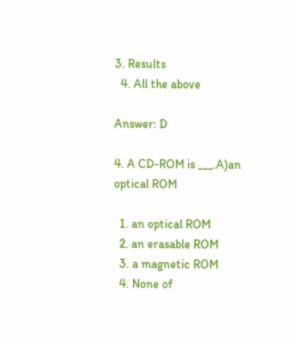3. Results
  4. All the above

Answer: D

4. A CD-ROM is ___.A)an optical ROM

  1. an optical ROM
  2. an erasable ROM
  3. a magnetic ROM
  4. None of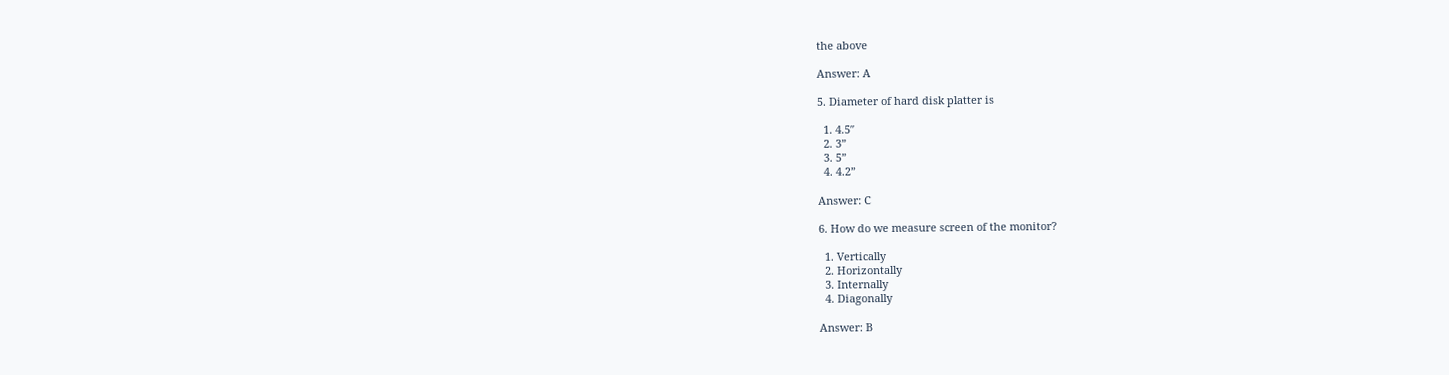the above

Answer: A

5. Diameter of hard disk platter is

  1. 4.5″
  2. 3”
  3. 5”
  4. 4.2”

Answer: C

6. How do we measure screen of the monitor?

  1. Vertically
  2. Horizontally
  3. Internally
  4. Diagonally

Answer: B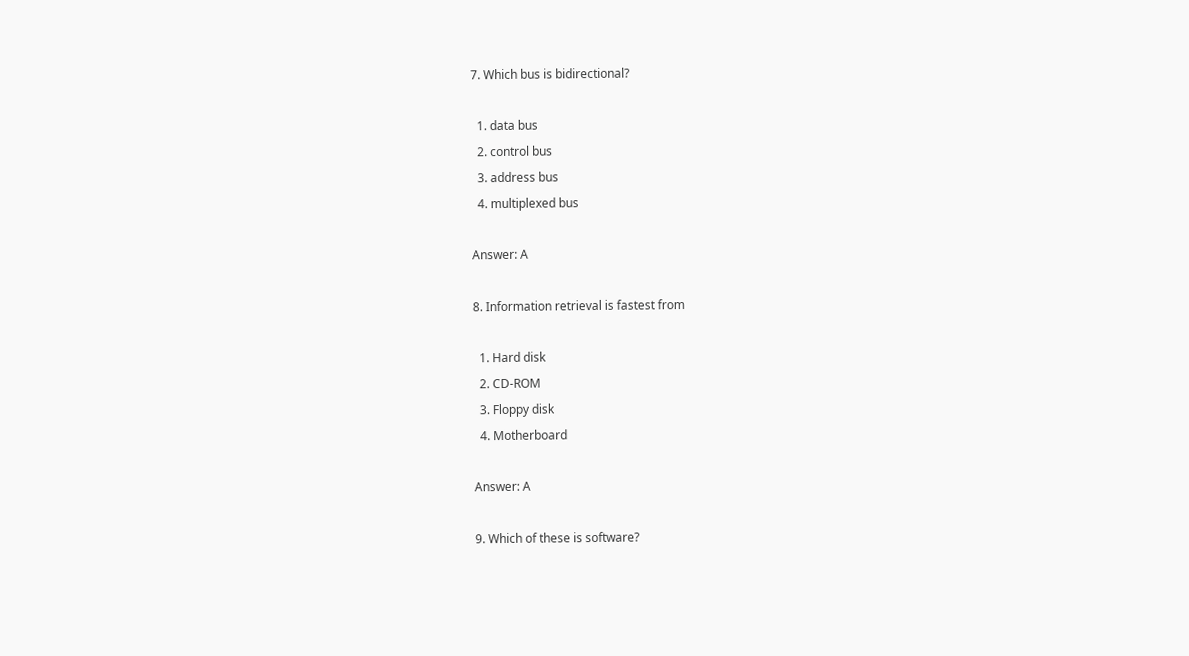7. Which bus is bidirectional?

  1. data bus
  2. control bus
  3. address bus
  4. multiplexed bus

Answer: A

8. Information retrieval is fastest from

  1. Hard disk
  2. CD-ROM
  3. Floppy disk
  4. Motherboard

Answer: A

9. Which of these is software?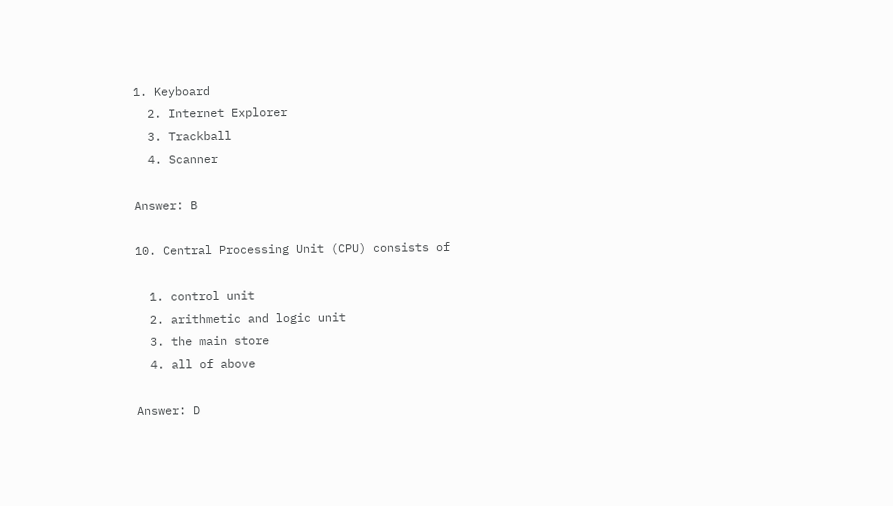1. Keyboard
  2. Internet Explorer
  3. Trackball
  4. Scanner

Answer: B

10. Central Processing Unit (CPU) consists of

  1. control unit
  2. arithmetic and logic unit
  3. the main store
  4. all of above

Answer: D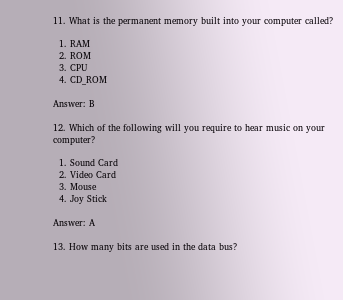11. What is the permanent memory built into your computer called?

  1. RAM
  2. ROM
  3. CPU
  4. CD_ROM

Answer: B

12. Which of the following will you require to hear music on your computer?

  1. Sound Card
  2. Video Card
  3. Mouse
  4. Joy Stick

Answer: A

13. How many bits are used in the data bus?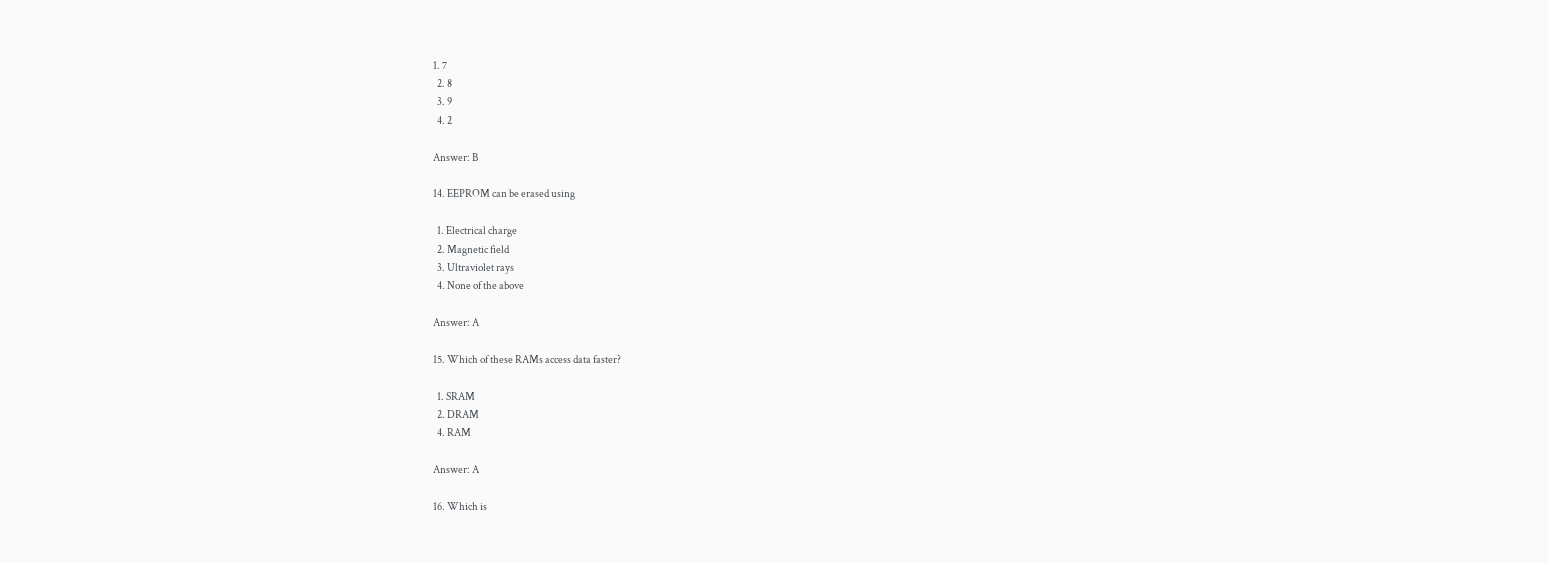1. 7
  2. 8
  3. 9
  4. 2

Answer: B

14. EEPROM can be erased using

  1. Electrical charge
  2. Magnetic field
  3. Ultraviolet rays
  4. None of the above

Answer: A

15. Which of these RAMs access data faster?

  1. SRAM
  2. DRAM
  4. RAM

Answer: A

16. Which is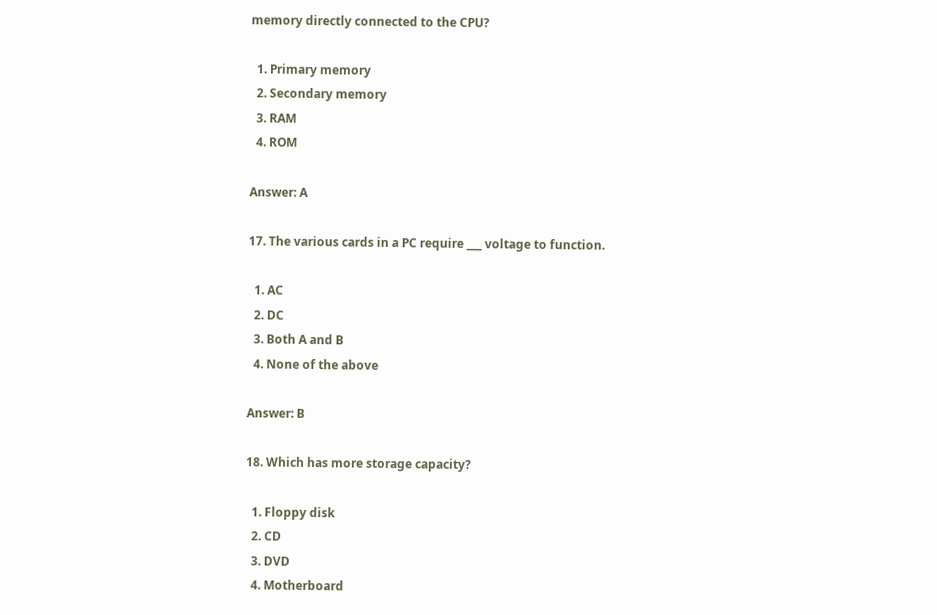memory directly connected to the CPU?

  1. Primary memory
  2. Secondary memory
  3. RAM
  4. ROM

Answer: A

17. The various cards in a PC require ___ voltage to function.

  1. AC
  2. DC
  3. Both A and B
  4. None of the above

Answer: B

18. Which has more storage capacity?

  1. Floppy disk
  2. CD
  3. DVD
  4. Motherboard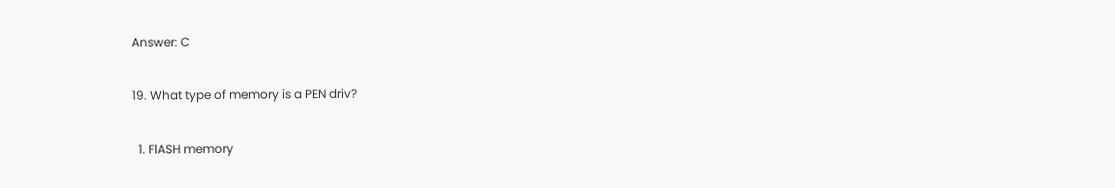Answer: C

19. What type of memory is a PEN driv?

  1. FlASH memory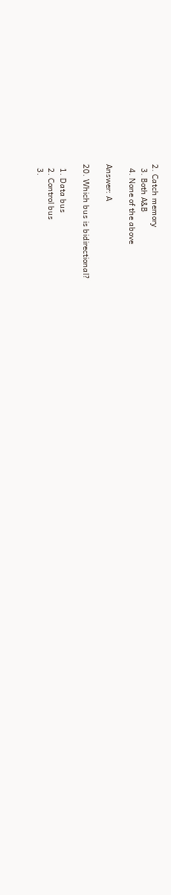2. Catch memory
  3. Both A&B
  4. None of the above

Answer: A

20. Which bus is bidirectional?

  1. Data bus
  2. Control bus
  3.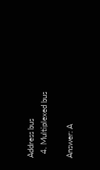Address bus
  4. Multiplexed bus

Answer: A